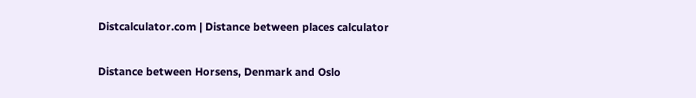Distcalculator.com | Distance between places calculator

Distance between Horsens, Denmark and Oslo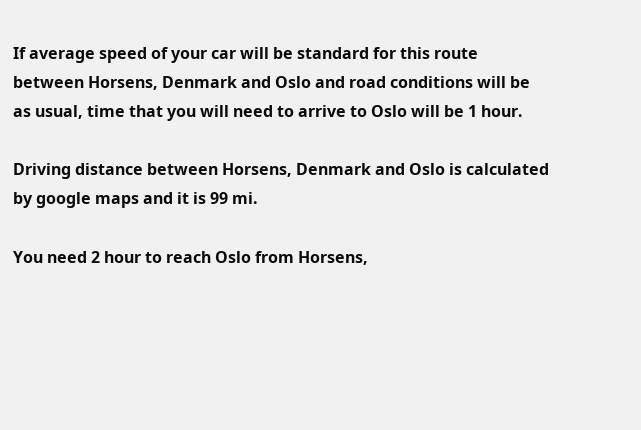If average speed of your car will be standard for this route between Horsens, Denmark and Oslo and road conditions will be as usual, time that you will need to arrive to Oslo will be 1 hour.

Driving distance between Horsens, Denmark and Oslo is calculated by google maps and it is 99 mi.

You need 2 hour to reach Oslo from Horsens,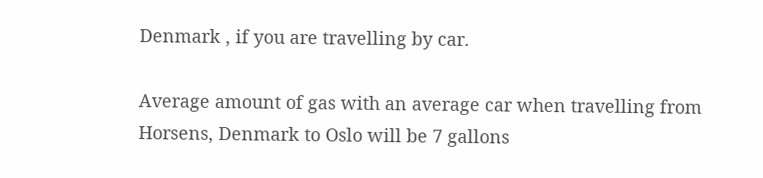Denmark , if you are travelling by car.

Average amount of gas with an average car when travelling from Horsens, Denmark to Oslo will be 7 gallons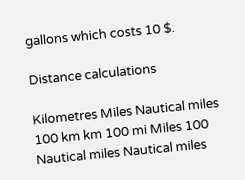gallons which costs 10 $.

Distance calculations

Kilometres Miles Nautical miles
100 km km 100 mi Miles 100 Nautical miles Nautical miles